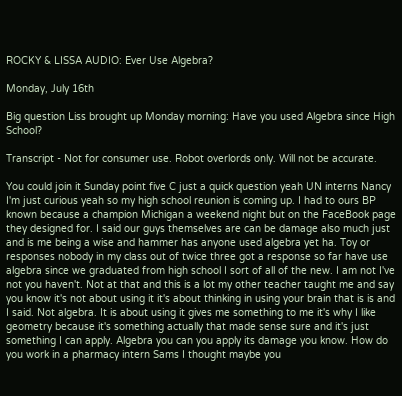ROCKY & LISSA AUDIO: Ever Use Algebra?

Monday, July 16th

Big question Liss brought up Monday morning: Have you used Algebra since High School?

Transcript - Not for consumer use. Robot overlords only. Will not be accurate.

You could join it Sunday point five C just a quick question yeah UN interns Nancy I'm just curious yeah so my high school reunion is coming up. I had to ours BP known because a champion Michigan a weekend night but on the FaceBook page they designed for. I said our guys themselves are can be damage also much just and is me being a wise and hammer has anyone used algebra yet ha. Toy or responses nobody in my class out of twice three got a response so far have use algebra since we graduated from high school I sort of all of the new. I am not I've not you haven't. Not at that and this is a lot my other teacher taught me and say you know it's not about using it it's about thinking in using your brain that is is and I said. Not algebra. It is about using it gives me something to me it's why I like geometry because it's something actually that made sense sure and it's just something I can apply. Algebra you can you apply its damage you know. How do you work in a pharmacy intern Sams I thought maybe you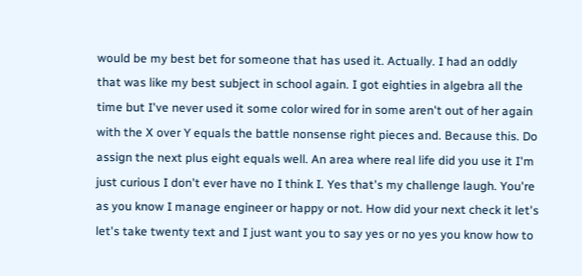would be my best bet for someone that has used it. Actually. I had an oddly that was like my best subject in school again. I got eighties in algebra all the time but I've never used it some color wired for in some aren't out of her again with the X over Y equals the battle nonsense right pieces and. Because this. Do assign the next plus eight equals well. An area where real life did you use it I'm just curious I don't ever have no I think I. Yes that's my challenge laugh. You're as you know I manage engineer or happy or not. How did your next check it let's let's take twenty text and I just want you to say yes or no yes you know how to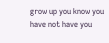grow up you know you have not have you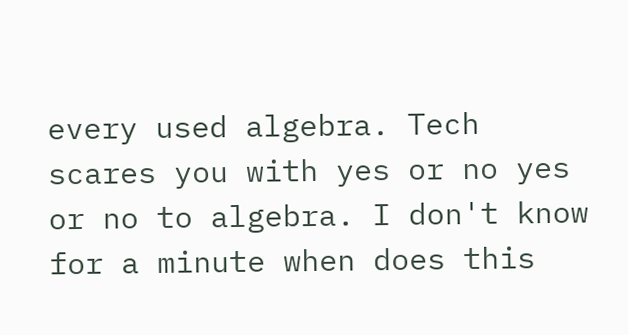every used algebra. Tech scares you with yes or no yes or no to algebra. I don't know for a minute when does this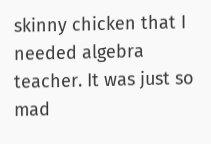skinny chicken that I needed algebra teacher. It was just so mad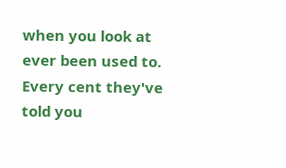when you look at ever been used to. Every cent they've told you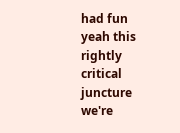had fun yeah this rightly critical juncture we're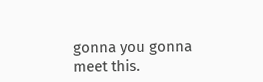gonna you gonna meet this.